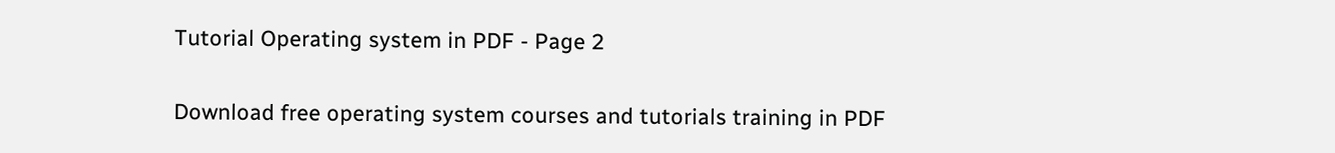Tutorial Operating system in PDF - Page 2

Download free operating system courses and tutorials training in PDF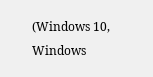(Windows 10, Windows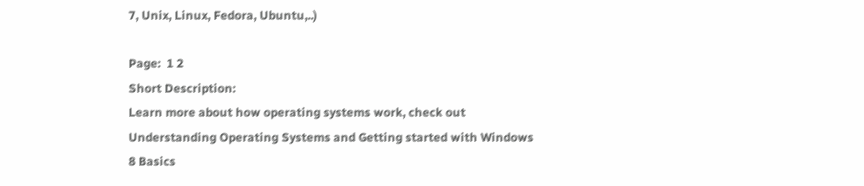7, Unix, Linux, Fedora, Ubuntu,..)

Page:  1 2
Short Description:
Learn more about how operating systems work, check out Understanding Operating Systems and Getting started with Windows 8 Basics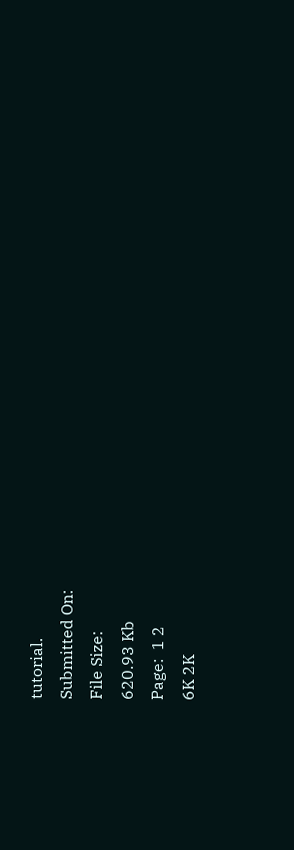tutorial.
Submitted On:
File Size:
620.93 Kb
Page:  1 2
6K 2K